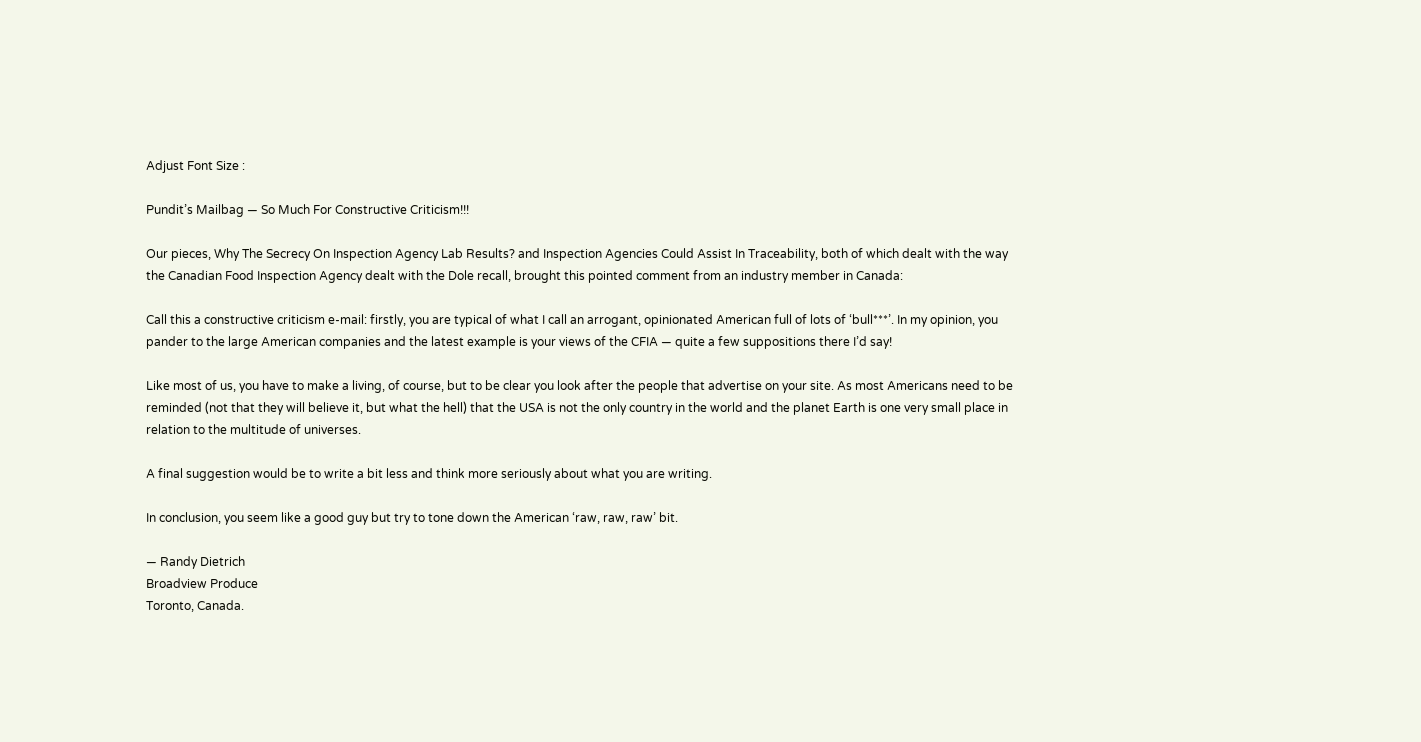Adjust Font Size :

Pundit’s Mailbag — So Much For Constructive Criticism!!!

Our pieces, Why The Secrecy On Inspection Agency Lab Results? and Inspection Agencies Could Assist In Traceability, both of which dealt with the way the Canadian Food Inspection Agency dealt with the Dole recall, brought this pointed comment from an industry member in Canada:

Call this a constructive criticism e-mail: firstly, you are typical of what I call an arrogant, opinionated American full of lots of ‘bull***’. In my opinion, you pander to the large American companies and the latest example is your views of the CFIA — quite a few suppositions there I’d say!

Like most of us, you have to make a living, of course, but to be clear you look after the people that advertise on your site. As most Americans need to be reminded (not that they will believe it, but what the hell) that the USA is not the only country in the world and the planet Earth is one very small place in relation to the multitude of universes.

A final suggestion would be to write a bit less and think more seriously about what you are writing.

In conclusion, you seem like a good guy but try to tone down the American ‘raw, raw, raw’ bit.

— Randy Dietrich
Broadview Produce
Toronto, Canada.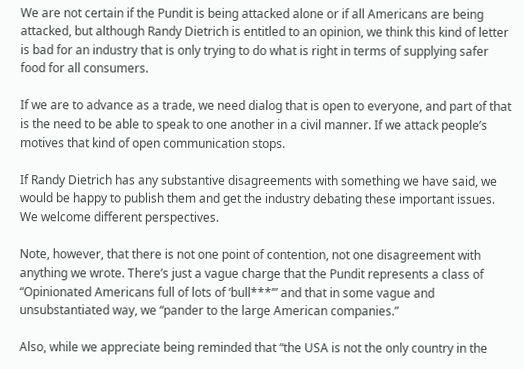We are not certain if the Pundit is being attacked alone or if all Americans are being attacked, but although Randy Dietrich is entitled to an opinion, we think this kind of letter is bad for an industry that is only trying to do what is right in terms of supplying safer food for all consumers.

If we are to advance as a trade, we need dialog that is open to everyone, and part of that is the need to be able to speak to one another in a civil manner. If we attack people’s motives that kind of open communication stops.

If Randy Dietrich has any substantive disagreements with something we have said, we would be happy to publish them and get the industry debating these important issues. We welcome different perspectives.

Note, however, that there is not one point of contention, not one disagreement with anything we wrote. There’s just a vague charge that the Pundit represents a class of “Opinionated Americans full of lots of ‘bull***’” and that in some vague and unsubstantiated way, we “pander to the large American companies.”

Also, while we appreciate being reminded that “the USA is not the only country in the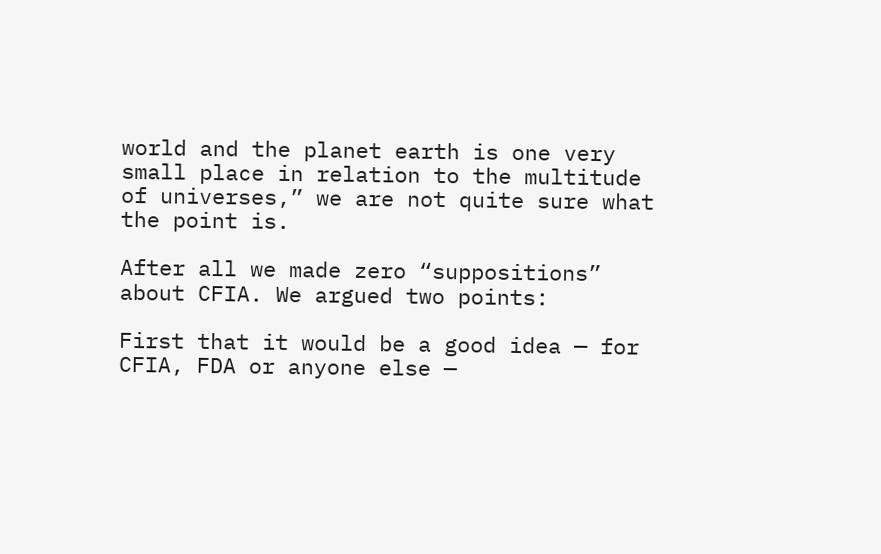world and the planet earth is one very small place in relation to the multitude of universes,” we are not quite sure what the point is.

After all we made zero “suppositions” about CFIA. We argued two points:

First that it would be a good idea — for CFIA, FDA or anyone else —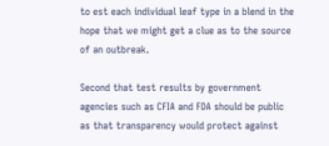to est each individual leaf type in a blend in the hope that we might get a clue as to the source of an outbreak.

Second that test results by government agencies such as CFIA and FDA should be public as that transparency would protect against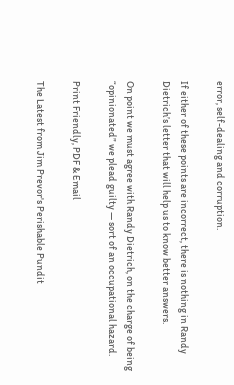error, self-dealing and corruption.

If either of these points are incorrect, there is nothing in Randy Dietrich’s letter that will help us to know better answers.

On point we must agree with Randy Dietrich, on the charge of being “opinionated” we plead guilty — sort of an occupational hazard.

Print Friendly, PDF & Email

The Latest from Jim Prevor's Perishable Pundit